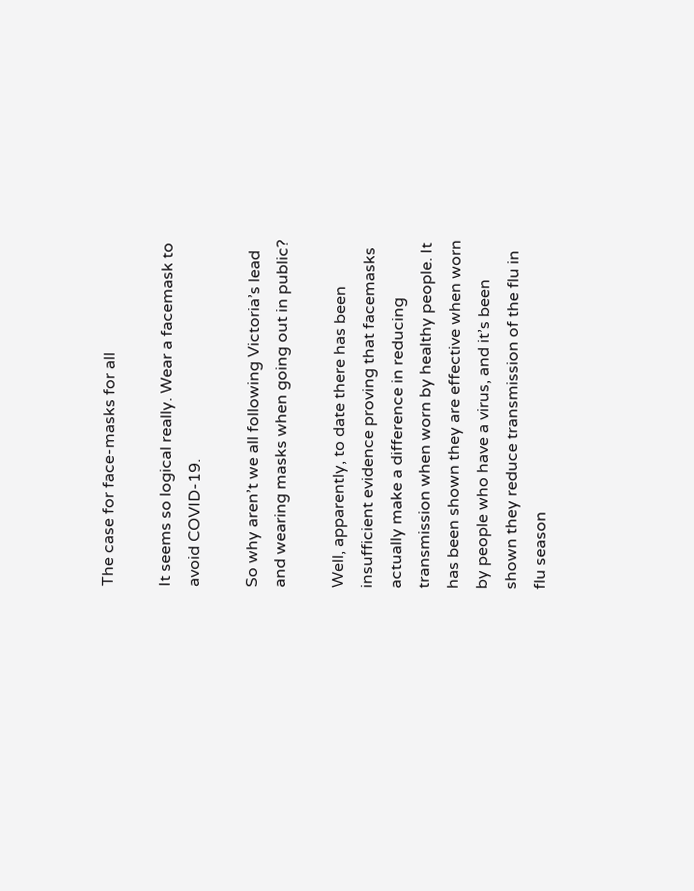The case for face-masks for all

It seems so logical really. Wear a facemask to avoid COVID-19.

So why aren’t we all following Victoria’s lead and wearing masks when going out in public?

Well, apparently, to date there has been insufficient evidence proving that facemasks actually make a difference in reducing transmission when worn by healthy people. It has been shown they are effective when worn by people who have a virus, and it’s been shown they reduce transmission of the flu in flu season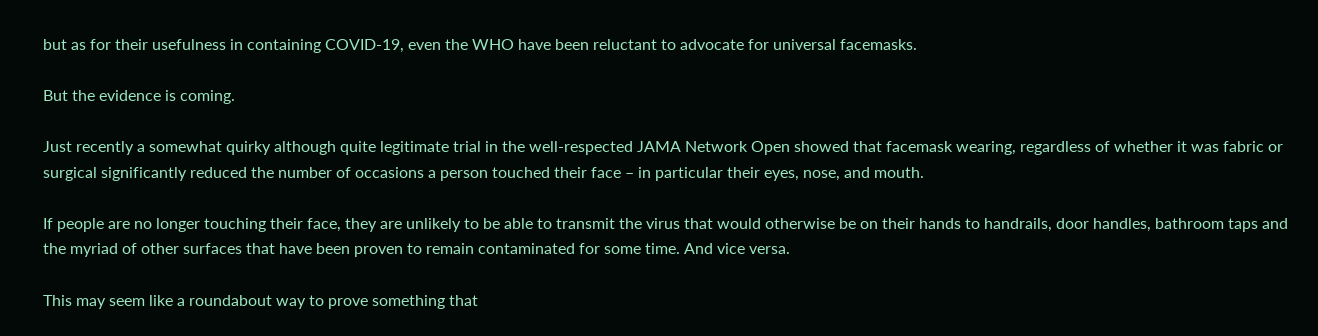but as for their usefulness in containing COVID-19, even the WHO have been reluctant to advocate for universal facemasks.

But the evidence is coming.

Just recently a somewhat quirky although quite legitimate trial in the well-respected JAMA Network Open showed that facemask wearing, regardless of whether it was fabric or surgical significantly reduced the number of occasions a person touched their face – in particular their eyes, nose, and mouth.

If people are no longer touching their face, they are unlikely to be able to transmit the virus that would otherwise be on their hands to handrails, door handles, bathroom taps and the myriad of other surfaces that have been proven to remain contaminated for some time. And vice versa.

This may seem like a roundabout way to prove something that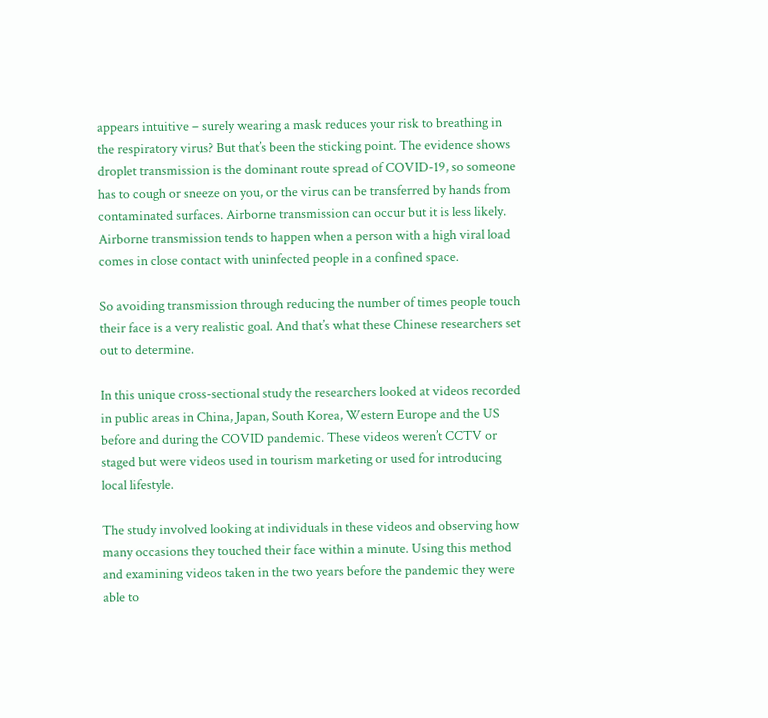appears intuitive – surely wearing a mask reduces your risk to breathing in the respiratory virus? But that’s been the sticking point. The evidence shows droplet transmission is the dominant route spread of COVID-19, so someone has to cough or sneeze on you, or the virus can be transferred by hands from contaminated surfaces. Airborne transmission can occur but it is less likely. Airborne transmission tends to happen when a person with a high viral load comes in close contact with uninfected people in a confined space.

So avoiding transmission through reducing the number of times people touch their face is a very realistic goal. And that’s what these Chinese researchers set out to determine.

In this unique cross-sectional study the researchers looked at videos recorded in public areas in China, Japan, South Korea, Western Europe and the US before and during the COVID pandemic. These videos weren’t CCTV or staged but were videos used in tourism marketing or used for introducing local lifestyle.

The study involved looking at individuals in these videos and observing how many occasions they touched their face within a minute. Using this method and examining videos taken in the two years before the pandemic they were able to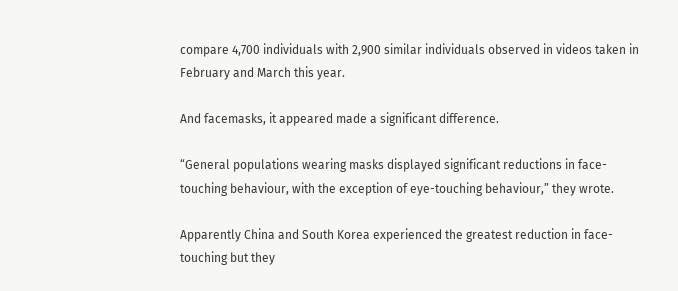compare 4,700 individuals with 2,900 similar individuals observed in videos taken in February and March this year.

And facemasks, it appeared made a significant difference.

“General populations wearing masks displayed significant reductions in face-touching behaviour, with the exception of eye-touching behaviour,” they wrote.

Apparently China and South Korea experienced the greatest reduction in face-touching but they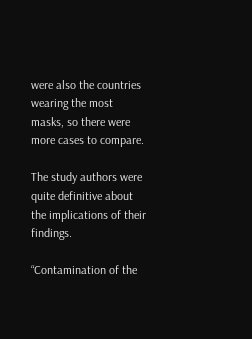were also the countries wearing the most masks, so there were more cases to compare.

The study authors were quite definitive about the implications of their findings.

“Contamination of the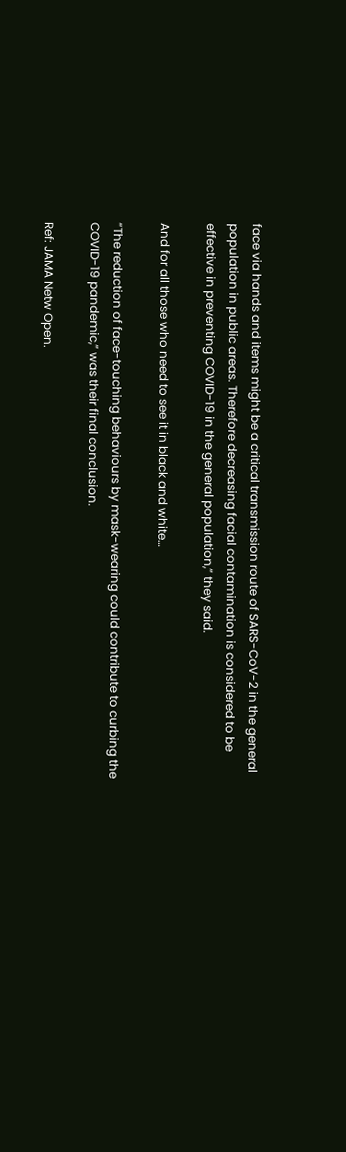face via hands and items might be a critical transmission route of SARS-CoV-2 in the general population in public areas. Therefore decreasing facial contamination is considered to be effective in preventing COVID-19 in the general population,” they said.

And for all those who need to see it in black and white…

“The reduction of face-touching behaviours by mask-wearing could contribute to curbing the COVID-19 pandemic,” was their final conclusion.

Ref: JAMA Netw Open.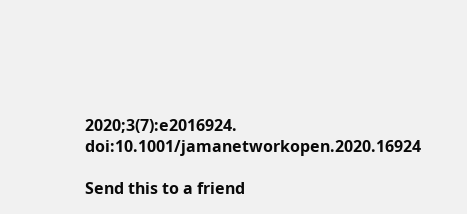2020;3(7):e2016924. doi:10.1001/jamanetworkopen.2020.16924

Send this to a friend